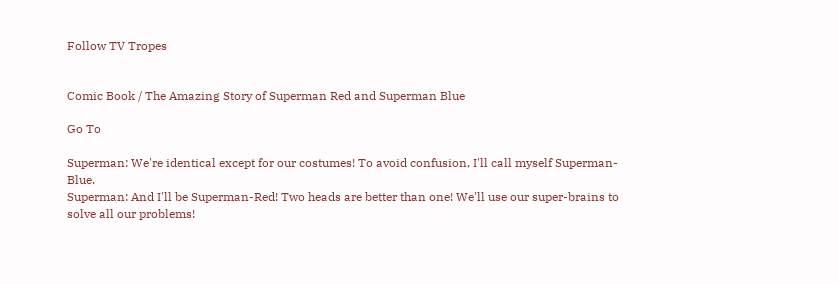Follow TV Tropes


Comic Book / The Amazing Story of Superman Red and Superman Blue

Go To

Superman: We're identical except for our costumes! To avoid confusion, I'll call myself Superman-Blue.
Superman: And I'll be Superman-Red! Two heads are better than one! We'll use our super-brains to solve all our problems!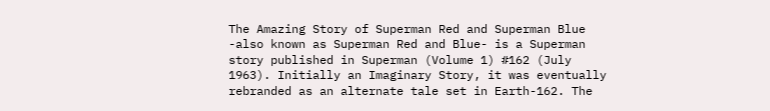The Amazing Story of Superman Red and Superman Blue -also known as Superman Red and Blue- is a Superman story published in Superman (Volume 1) #162 (July 1963). Initially an Imaginary Story, it was eventually rebranded as an alternate tale set in Earth-162. The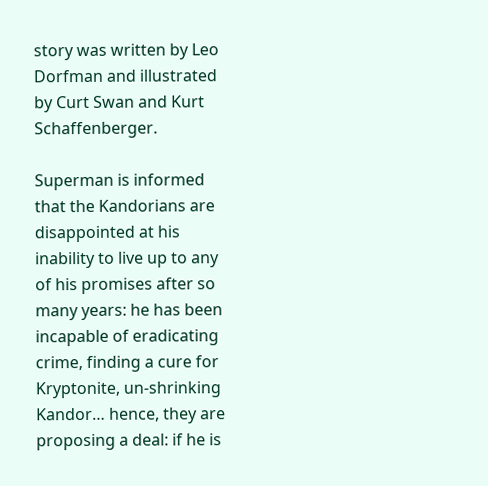story was written by Leo Dorfman and illustrated by Curt Swan and Kurt Schaffenberger.

Superman is informed that the Kandorians are disappointed at his inability to live up to any of his promises after so many years: he has been incapable of eradicating crime, finding a cure for Kryptonite, un-shrinking Kandor… hence, they are proposing a deal: if he is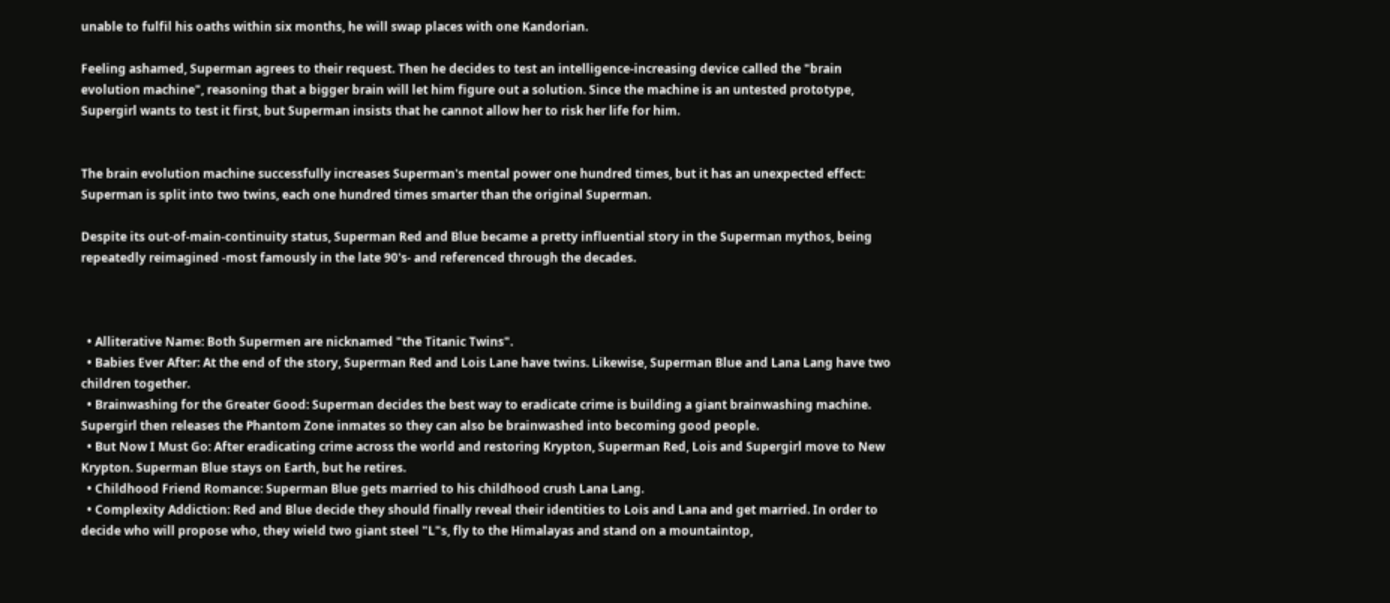unable to fulfil his oaths within six months, he will swap places with one Kandorian.

Feeling ashamed, Superman agrees to their request. Then he decides to test an intelligence-increasing device called the "brain evolution machine", reasoning that a bigger brain will let him figure out a solution. Since the machine is an untested prototype, Supergirl wants to test it first, but Superman insists that he cannot allow her to risk her life for him.


The brain evolution machine successfully increases Superman's mental power one hundred times, but it has an unexpected effect: Superman is split into two twins, each one hundred times smarter than the original Superman.

Despite its out-of-main-continuity status, Superman Red and Blue became a pretty influential story in the Superman mythos, being repeatedly reimagined -most famously in the late 90's- and referenced through the decades.



  • Alliterative Name: Both Supermen are nicknamed "the Titanic Twins".
  • Babies Ever After: At the end of the story, Superman Red and Lois Lane have twins. Likewise, Superman Blue and Lana Lang have two children together.
  • Brainwashing for the Greater Good: Superman decides the best way to eradicate crime is building a giant brainwashing machine. Supergirl then releases the Phantom Zone inmates so they can also be brainwashed into becoming good people.
  • But Now I Must Go: After eradicating crime across the world and restoring Krypton, Superman Red, Lois and Supergirl move to New Krypton. Superman Blue stays on Earth, but he retires.
  • Childhood Friend Romance: Superman Blue gets married to his childhood crush Lana Lang.
  • Complexity Addiction: Red and Blue decide they should finally reveal their identities to Lois and Lana and get married. In order to decide who will propose who, they wield two giant steel "L"s, fly to the Himalayas and stand on a mountaintop,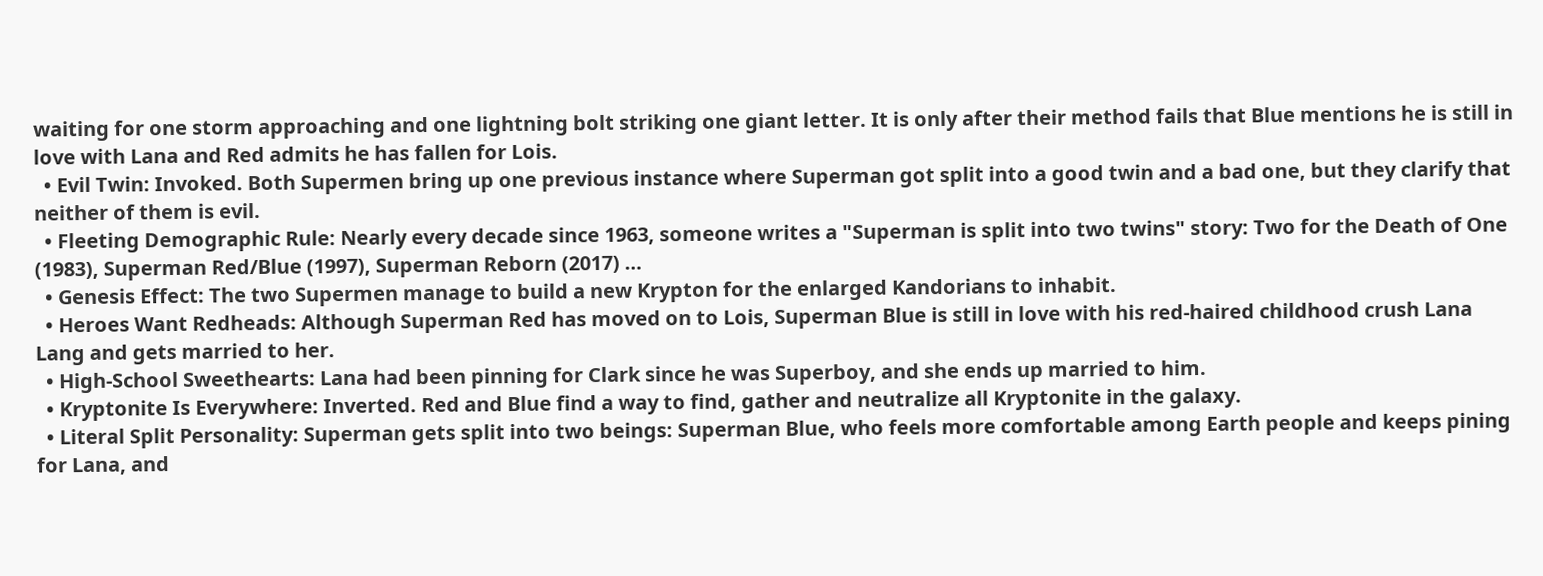waiting for one storm approaching and one lightning bolt striking one giant letter. It is only after their method fails that Blue mentions he is still in love with Lana and Red admits he has fallen for Lois.
  • Evil Twin: Invoked. Both Supermen bring up one previous instance where Superman got split into a good twin and a bad one, but they clarify that neither of them is evil.
  • Fleeting Demographic Rule: Nearly every decade since 1963, someone writes a "Superman is split into two twins" story: Two for the Death of One (1983), Superman Red/Blue (1997), Superman Reborn (2017) …
  • Genesis Effect: The two Supermen manage to build a new Krypton for the enlarged Kandorians to inhabit.
  • Heroes Want Redheads: Although Superman Red has moved on to Lois, Superman Blue is still in love with his red-haired childhood crush Lana Lang and gets married to her.
  • High-School Sweethearts: Lana had been pinning for Clark since he was Superboy, and she ends up married to him.
  • Kryptonite Is Everywhere: Inverted. Red and Blue find a way to find, gather and neutralize all Kryptonite in the galaxy.
  • Literal Split Personality: Superman gets split into two beings: Superman Blue, who feels more comfortable among Earth people and keeps pining for Lana, and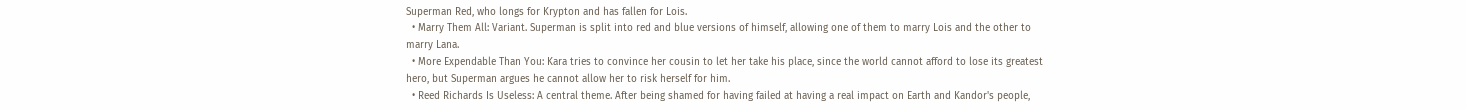Superman Red, who longs for Krypton and has fallen for Lois.
  • Marry Them All: Variant. Superman is split into red and blue versions of himself, allowing one of them to marry Lois and the other to marry Lana.
  • More Expendable Than You: Kara tries to convince her cousin to let her take his place, since the world cannot afford to lose its greatest hero, but Superman argues he cannot allow her to risk herself for him.
  • Reed Richards Is Useless: A central theme. After being shamed for having failed at having a real impact on Earth and Kandor's people,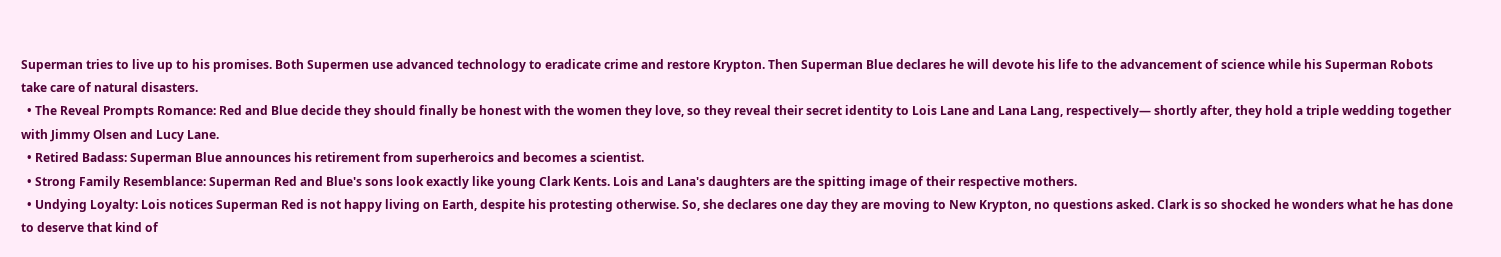Superman tries to live up to his promises. Both Supermen use advanced technology to eradicate crime and restore Krypton. Then Superman Blue declares he will devote his life to the advancement of science while his Superman Robots take care of natural disasters.
  • The Reveal Prompts Romance: Red and Blue decide they should finally be honest with the women they love, so they reveal their secret identity to Lois Lane and Lana Lang, respectively— shortly after, they hold a triple wedding together with Jimmy Olsen and Lucy Lane.
  • Retired Badass: Superman Blue announces his retirement from superheroics and becomes a scientist.
  • Strong Family Resemblance: Superman Red and Blue's sons look exactly like young Clark Kents. Lois and Lana's daughters are the spitting image of their respective mothers.
  • Undying Loyalty: Lois notices Superman Red is not happy living on Earth, despite his protesting otherwise. So, she declares one day they are moving to New Krypton, no questions asked. Clark is so shocked he wonders what he has done to deserve that kind of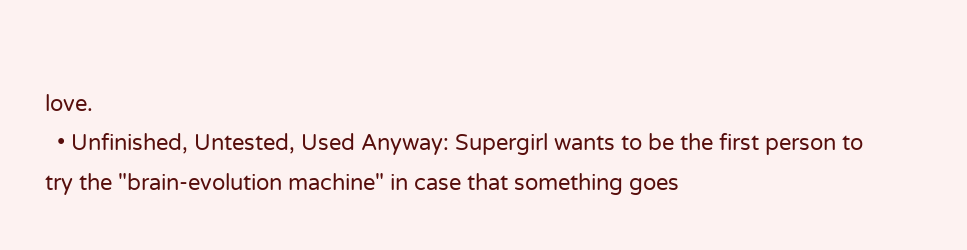love.
  • Unfinished, Untested, Used Anyway: Supergirl wants to be the first person to try the "brain-evolution machine" in case that something goes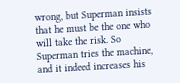wrong, but Superman insists that he must be the one who will take the risk. So Superman tries the machine, and it indeed increases his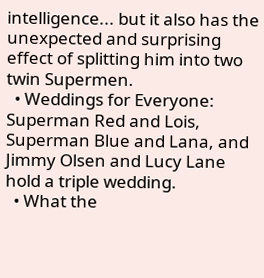intelligence... but it also has the unexpected and surprising effect of splitting him into two twin Supermen.
  • Weddings for Everyone: Superman Red and Lois, Superman Blue and Lana, and Jimmy Olsen and Lucy Lane hold a triple wedding.
  • What the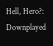Hell, Hero?: Downplayed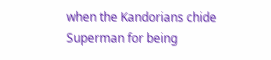when the Kandorians chide Superman for being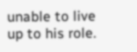unable to live up to his role.